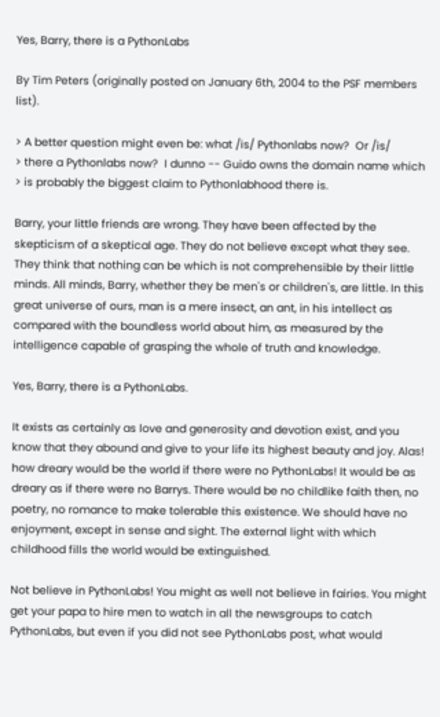Yes, Barry, there is a PythonLabs

By Tim Peters (originally posted on January 6th, 2004 to the PSF members list).

> A better question might even be: what /is/ Pythonlabs now?  Or /is/
> there a Pythonlabs now?  I dunno -- Guido owns the domain name which
> is probably the biggest claim to Pythonlabhood there is.

Barry, your little friends are wrong. They have been affected by the skepticism of a skeptical age. They do not believe except what they see. They think that nothing can be which is not comprehensible by their little minds. All minds, Barry, whether they be men's or children's, are little. In this great universe of ours, man is a mere insect, an ant, in his intellect as compared with the boundless world about him, as measured by the intelligence capable of grasping the whole of truth and knowledge.

Yes, Barry, there is a PythonLabs.

It exists as certainly as love and generosity and devotion exist, and you know that they abound and give to your life its highest beauty and joy. Alas! how dreary would be the world if there were no PythonLabs! It would be as dreary as if there were no Barrys. There would be no childlike faith then, no poetry, no romance to make tolerable this existence. We should have no enjoyment, except in sense and sight. The external light with which childhood fills the world would be extinguished.

Not believe in PythonLabs! You might as well not believe in fairies. You might get your papa to hire men to watch in all the newsgroups to catch PythonLabs, but even if you did not see PythonLabs post, what would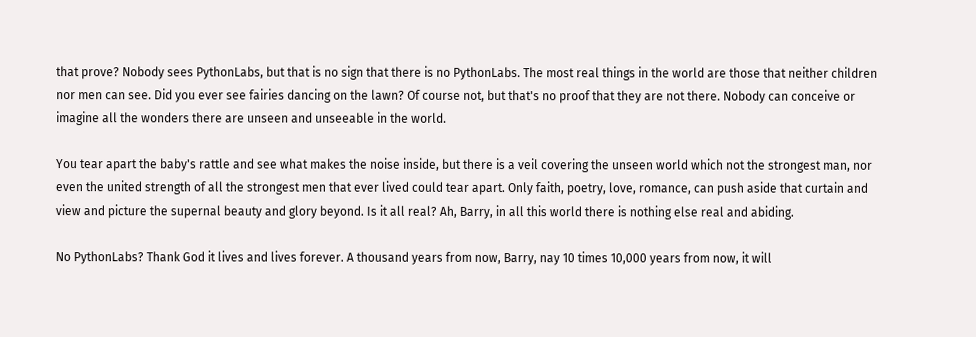that prove? Nobody sees PythonLabs, but that is no sign that there is no PythonLabs. The most real things in the world are those that neither children nor men can see. Did you ever see fairies dancing on the lawn? Of course not, but that's no proof that they are not there. Nobody can conceive or imagine all the wonders there are unseen and unseeable in the world.

You tear apart the baby's rattle and see what makes the noise inside, but there is a veil covering the unseen world which not the strongest man, nor even the united strength of all the strongest men that ever lived could tear apart. Only faith, poetry, love, romance, can push aside that curtain and view and picture the supernal beauty and glory beyond. Is it all real? Ah, Barry, in all this world there is nothing else real and abiding.

No PythonLabs? Thank God it lives and lives forever. A thousand years from now, Barry, nay 10 times 10,000 years from now, it will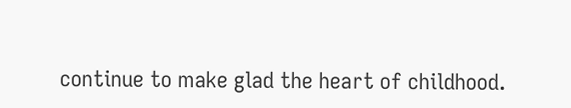continue to make glad the heart of childhood.